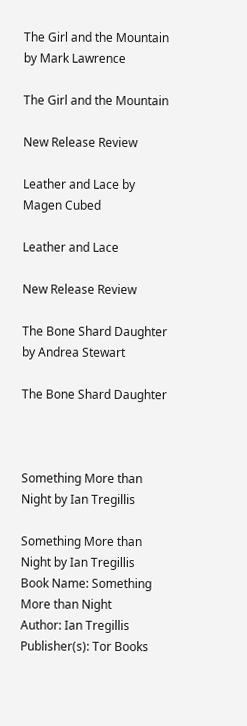The Girl and the Mountain by Mark Lawrence

The Girl and the Mountain

New Release Review

Leather and Lace by Magen Cubed

Leather and Lace

New Release Review

The Bone Shard Daughter by Andrea Stewart

The Bone Shard Daughter



Something More than Night by Ian Tregillis

Something More than Night by Ian Tregillis
Book Name: Something More than Night
Author: Ian Tregillis
Publisher(s): Tor Books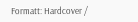Formatt: Hardcover /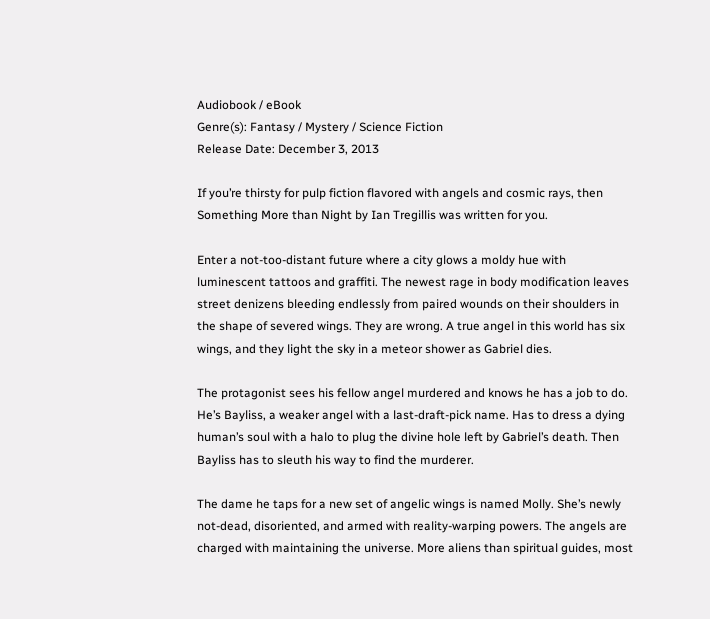Audiobook / eBook
Genre(s): Fantasy / Mystery / Science Fiction
Release Date: December 3, 2013

If you’re thirsty for pulp fiction flavored with angels and cosmic rays, then Something More than Night by Ian Tregillis was written for you.

Enter a not-too-distant future where a city glows a moldy hue with luminescent tattoos and graffiti. The newest rage in body modification leaves street denizens bleeding endlessly from paired wounds on their shoulders in the shape of severed wings. They are wrong. A true angel in this world has six wings, and they light the sky in a meteor shower as Gabriel dies.

The protagonist sees his fellow angel murdered and knows he has a job to do. He’s Bayliss, a weaker angel with a last-draft-pick name. Has to dress a dying human’s soul with a halo to plug the divine hole left by Gabriel’s death. Then Bayliss has to sleuth his way to find the murderer.

The dame he taps for a new set of angelic wings is named Molly. She’s newly not-dead, disoriented, and armed with reality-warping powers. The angels are charged with maintaining the universe. More aliens than spiritual guides, most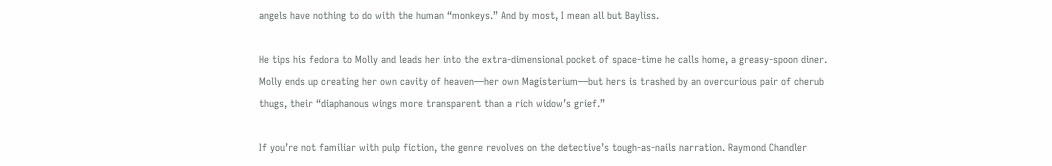angels have nothing to do with the human “monkeys.” And by most, I mean all but Bayliss.

He tips his fedora to Molly and leads her into the extra-dimensional pocket of space-time he calls home, a greasy-spoon diner. Molly ends up creating her own cavity of heaven—her own Magisterium—but hers is trashed by an overcurious pair of cherub thugs, their “diaphanous wings more transparent than a rich widow’s grief.”

If you’re not familiar with pulp fiction, the genre revolves on the detective’s tough-as-nails narration. Raymond Chandler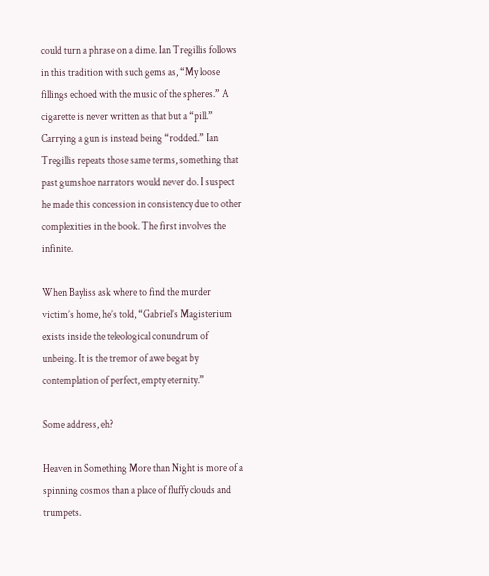could turn a phrase on a dime. Ian Tregillis follows in this tradition with such gems as, “My loose fillings echoed with the music of the spheres.” A cigarette is never written as that but a “pill.” Carrying a gun is instead being “rodded.” Ian Tregillis repeats those same terms, something that past gumshoe narrators would never do. I suspect he made this concession in consistency due to other complexities in the book. The first involves the infinite.

When Bayliss ask where to find the murder victim’s home, he’s told, “Gabriel’s Magisterium exists inside the teleological conundrum of unbeing. It is the tremor of awe begat by contemplation of perfect, empty eternity.”

Some address, eh?

Heaven in Something More than Night is more of a spinning cosmos than a place of fluffy clouds and trumpets.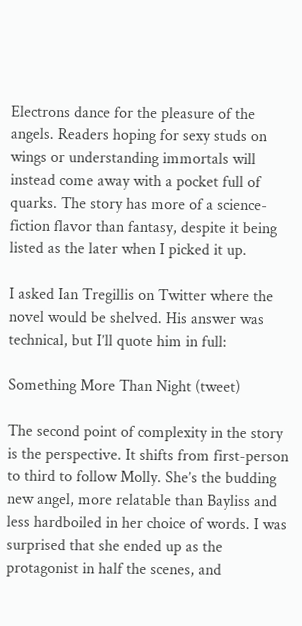Electrons dance for the pleasure of the angels. Readers hoping for sexy studs on wings or understanding immortals will instead come away with a pocket full of quarks. The story has more of a science-fiction flavor than fantasy, despite it being listed as the later when I picked it up.

I asked Ian Tregillis on Twitter where the novel would be shelved. His answer was technical, but I’ll quote him in full:

Something More Than Night (tweet)

The second point of complexity in the story is the perspective. It shifts from first-person to third to follow Molly. She’s the budding new angel, more relatable than Bayliss and less hardboiled in her choice of words. I was surprised that she ended up as the protagonist in half the scenes, and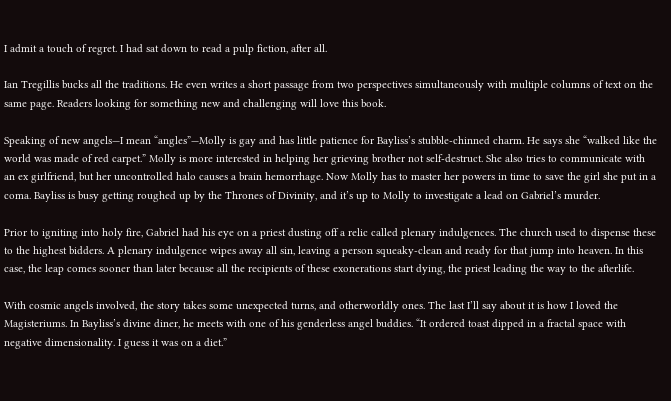I admit a touch of regret. I had sat down to read a pulp fiction, after all.

Ian Tregillis bucks all the traditions. He even writes a short passage from two perspectives simultaneously with multiple columns of text on the same page. Readers looking for something new and challenging will love this book.

Speaking of new angels—I mean “angles”—Molly is gay and has little patience for Bayliss’s stubble-chinned charm. He says she “walked like the world was made of red carpet.” Molly is more interested in helping her grieving brother not self-destruct. She also tries to communicate with an ex girlfriend, but her uncontrolled halo causes a brain hemorrhage. Now Molly has to master her powers in time to save the girl she put in a coma. Bayliss is busy getting roughed up by the Thrones of Divinity, and it’s up to Molly to investigate a lead on Gabriel’s murder.

Prior to igniting into holy fire, Gabriel had his eye on a priest dusting off a relic called plenary indulgences. The church used to dispense these to the highest bidders. A plenary indulgence wipes away all sin, leaving a person squeaky-clean and ready for that jump into heaven. In this case, the leap comes sooner than later because all the recipients of these exonerations start dying, the priest leading the way to the afterlife.

With cosmic angels involved, the story takes some unexpected turns, and otherworldly ones. The last I’ll say about it is how I loved the Magisteriums. In Bayliss’s divine diner, he meets with one of his genderless angel buddies. “It ordered toast dipped in a fractal space with negative dimensionality. I guess it was on a diet.”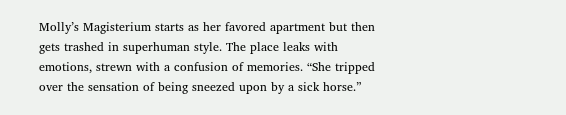Molly’s Magisterium starts as her favored apartment but then gets trashed in superhuman style. The place leaks with emotions, strewn with a confusion of memories. “She tripped over the sensation of being sneezed upon by a sick horse.”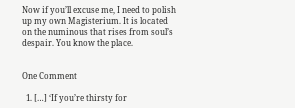Now if you’ll excuse me, I need to polish up my own Magisterium. It is located on the numinous that rises from soul’s despair. You know the place.


One Comment

  1. […] ‘If you’re thirsty for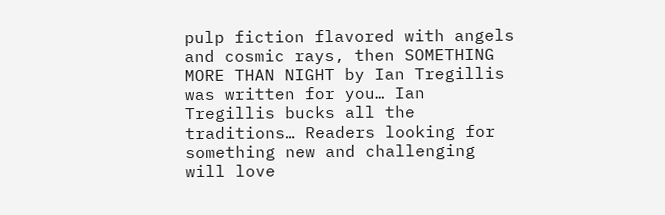pulp fiction flavored with angels and cosmic rays, then SOMETHING MORE THAN NIGHT by Ian Tregillis was written for you… Ian Tregillis bucks all the traditions… Readers looking for something new and challenging will love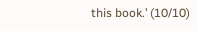this book.’ (10/10)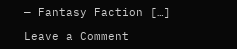— Fantasy Faction […]

Leave a Comment